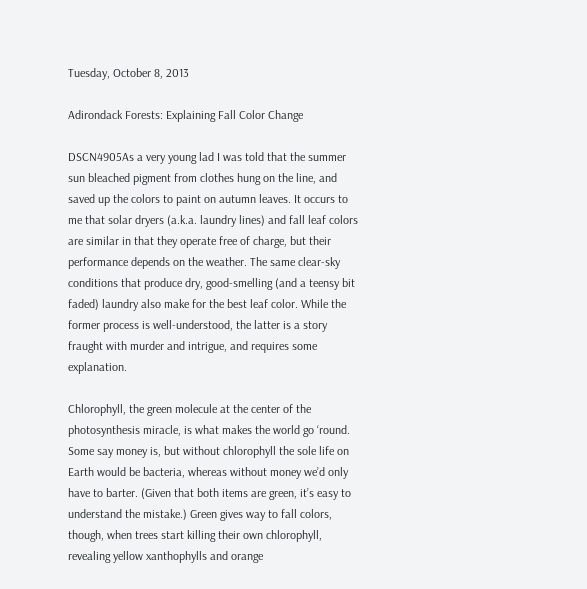Tuesday, October 8, 2013

Adirondack Forests: Explaining Fall Color Change

DSCN4905As a very young lad I was told that the summer sun bleached pigment from clothes hung on the line, and saved up the colors to paint on autumn leaves. It occurs to me that solar dryers (a.k.a. laundry lines) and fall leaf colors are similar in that they operate free of charge, but their performance depends on the weather. The same clear-sky conditions that produce dry, good-smelling (and a teensy bit faded) laundry also make for the best leaf color. While the former process is well-understood, the latter is a story fraught with murder and intrigue, and requires some explanation.

Chlorophyll, the green molecule at the center of the photosynthesis miracle, is what makes the world go ‘round. Some say money is, but without chlorophyll the sole life on Earth would be bacteria, whereas without money we’d only have to barter. (Given that both items are green, it’s easy to understand the mistake.) Green gives way to fall colors, though, when trees start killing their own chlorophyll, revealing yellow xanthophylls and orange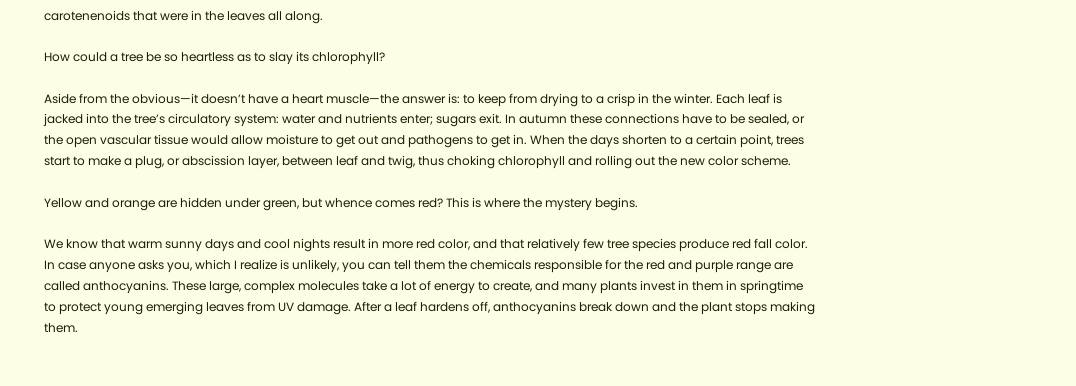carotenenoids that were in the leaves all along.

How could a tree be so heartless as to slay its chlorophyll?

Aside from the obvious—it doesn’t have a heart muscle—the answer is: to keep from drying to a crisp in the winter. Each leaf is jacked into the tree’s circulatory system: water and nutrients enter; sugars exit. In autumn these connections have to be sealed, or the open vascular tissue would allow moisture to get out and pathogens to get in. When the days shorten to a certain point, trees start to make a plug, or abscission layer, between leaf and twig, thus choking chlorophyll and rolling out the new color scheme.

Yellow and orange are hidden under green, but whence comes red? This is where the mystery begins.

We know that warm sunny days and cool nights result in more red color, and that relatively few tree species produce red fall color. In case anyone asks you, which I realize is unlikely, you can tell them the chemicals responsible for the red and purple range are called anthocyanins. These large, complex molecules take a lot of energy to create, and many plants invest in them in springtime to protect young emerging leaves from UV damage. After a leaf hardens off, anthocyanins break down and the plant stops making them.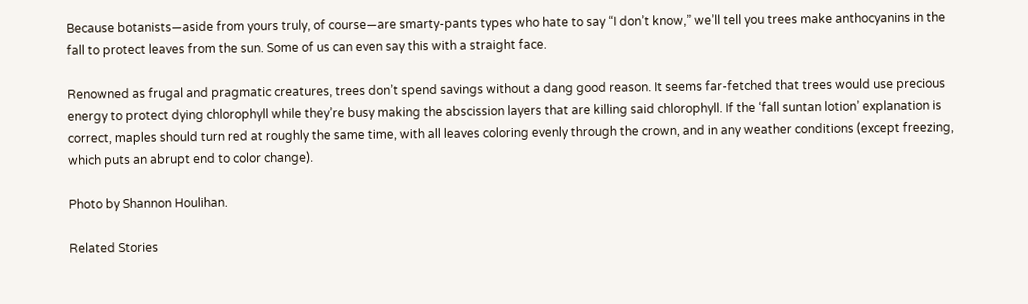Because botanists—aside from yours truly, of course—are smarty-pants types who hate to say “I don’t know,” we’ll tell you trees make anthocyanins in the fall to protect leaves from the sun. Some of us can even say this with a straight face.

Renowned as frugal and pragmatic creatures, trees don’t spend savings without a dang good reason. It seems far-fetched that trees would use precious energy to protect dying chlorophyll while they’re busy making the abscission layers that are killing said chlorophyll. If the ‘fall suntan lotion’ explanation is correct, maples should turn red at roughly the same time, with all leaves coloring evenly through the crown, and in any weather conditions (except freezing, which puts an abrupt end to color change).

Photo by Shannon Houlihan.

Related Stories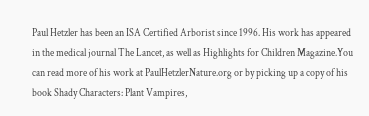Paul Hetzler has been an ISA Certified Arborist since 1996. His work has appeared in the medical journal The Lancet, as well as Highlights for Children Magazine.You can read more of his work at PaulHetzlerNature.org or by picking up a copy of his book Shady Characters: Plant Vampires,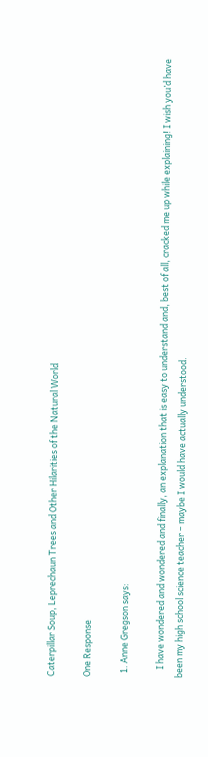Caterpillar Soup, Leprechaun Trees and Other Hilarities of the Natural World

One Response

  1. Anne Gregson says:

    I have wondered and wondered and finally, an explanation that is easy to understand and, best of all, cracked me up while explaining! I wish you’d have been my high school science teacher – maybe I would have actually understood.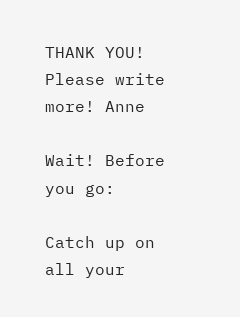THANK YOU! Please write more! Anne

Wait! Before you go:

Catch up on all your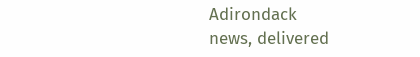Adirondack
news, delivered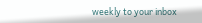weekly to your inbox